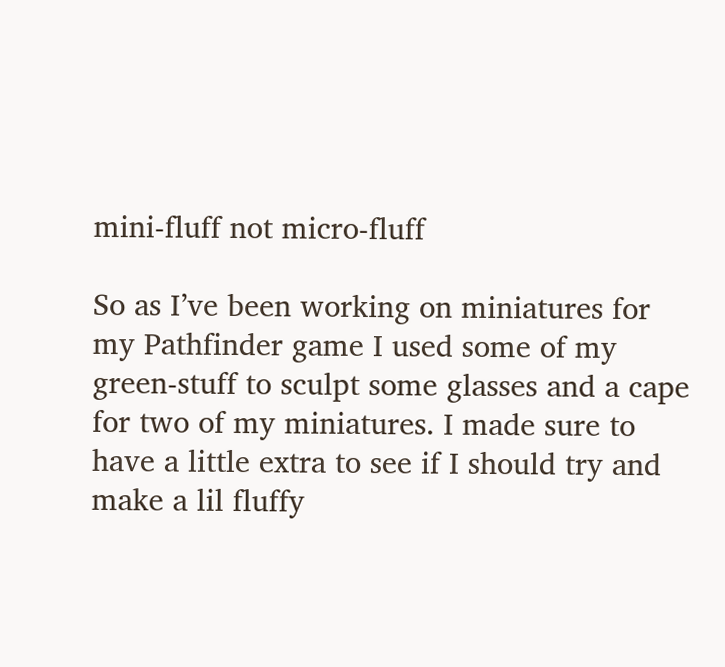mini-fluff not micro-fluff

So as I’ve been working on miniatures for my Pathfinder game I used some of my green-stuff to sculpt some glasses and a cape for two of my miniatures. I made sure to have a little extra to see if I should try and make a lil fluffy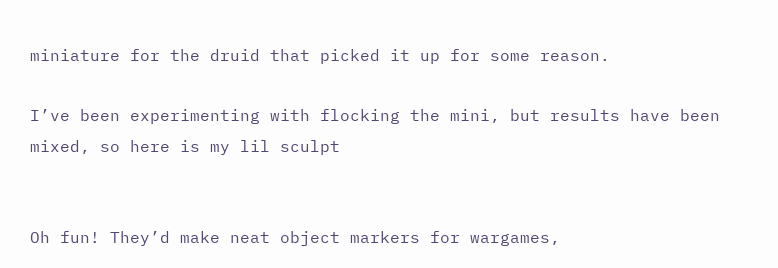miniature for the druid that picked it up for some reason.

I’ve been experimenting with flocking the mini, but results have been mixed, so here is my lil sculpt


Oh fun! They’d make neat object markers for wargames,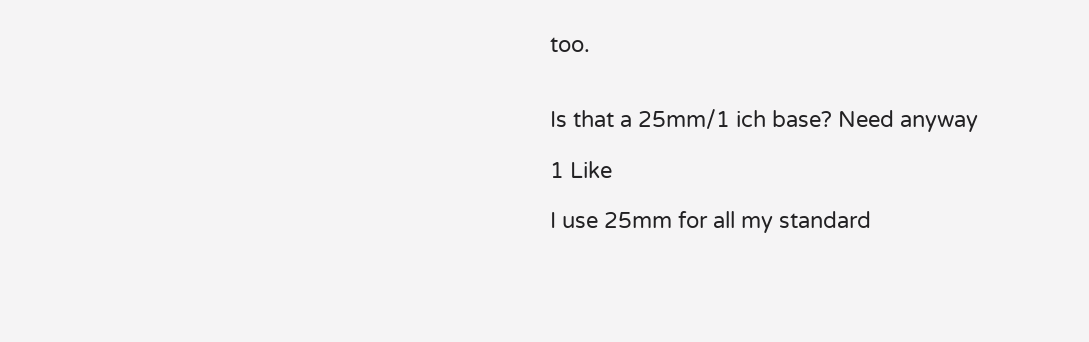too.


Is that a 25mm/1 ich base? Need anyway

1 Like

I use 25mm for all my standard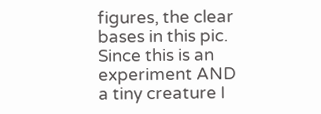figures, the clear bases in this pic. Since this is an experiment AND a tiny creature I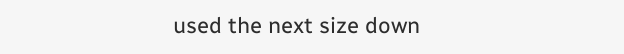used the next size down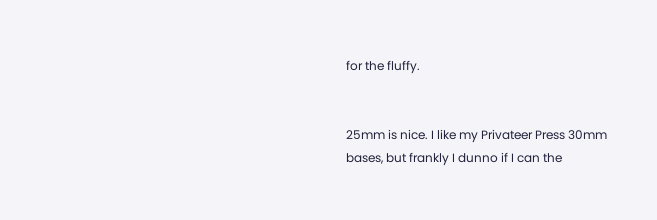for the fluffy.


25mm is nice. I like my Privateer Press 30mm bases, but frankly I dunno if I can the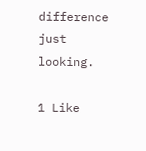difference just looking.

1 Like